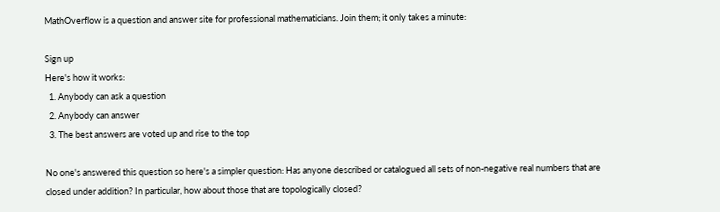MathOverflow is a question and answer site for professional mathematicians. Join them; it only takes a minute:

Sign up
Here's how it works:
  1. Anybody can ask a question
  2. Anybody can answer
  3. The best answers are voted up and rise to the top

No one's answered this question so here's a simpler question: Has anyone described or catalogued all sets of non-negative real numbers that are closed under addition? In particular, how about those that are topologically closed?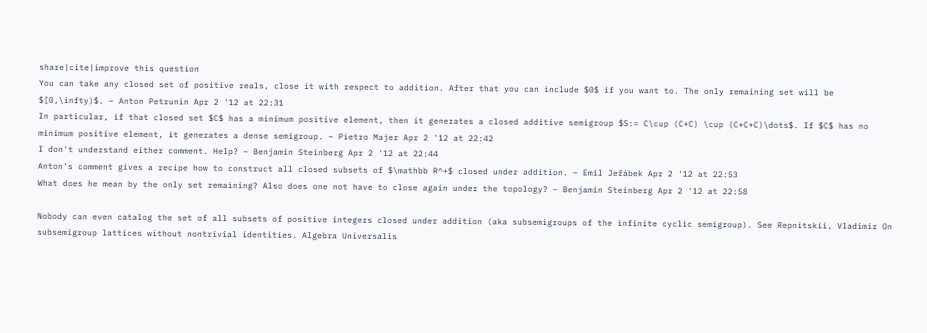share|cite|improve this question
You can take any closed set of positive reals, close it with respect to addition. After that you can include $0$ if you want to. The only remaining set will be $[0,\infty)$. – Anton Petrunin Apr 2 '12 at 22:31
In particular, if that closed set $C$ has a minimum positive element, then it generates a closed additive semigroup $S:= C\cup (C+C) \cup (C+C+C)\dots$. If $C$ has no minimum positive element, it generates a dense semigroup. – Pietro Majer Apr 2 '12 at 22:42
I don't understand either comment. Help? – Benjamin Steinberg Apr 2 '12 at 22:44
Anton’s comment gives a recipe how to construct all closed subsets of $\mathbb R^+$ closed under addition. – Emil Jeřábek Apr 2 '12 at 22:53
What does he mean by the only set remaining? Also does one not have to close again under the topology? – Benjamin Steinberg Apr 2 '12 at 22:58

Nobody can even catalog the set of all subsets of positive integers closed under addition (aka subsemigroups of the infinite cyclic semigroup). See Repnitskii, Vladimir On subsemigroup lattices without nontrivial identities. Algebra Universalis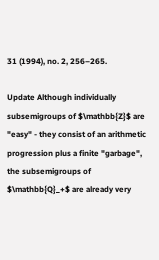31 (1994), no. 2, 256–265.

Update Although individually subsemigroups of $\mathbb{Z}$ are "easy" - they consist of an arithmetic progression plus a finite "garbage", the subsemigroups of $\mathbb{Q}_+$ are already very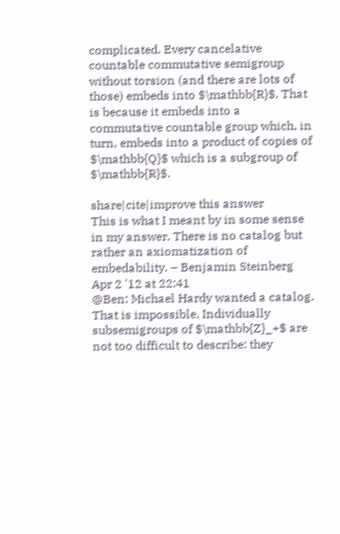complicated. Every cancelative countable commutative semigroup without torsion (and there are lots of those) embeds into $\mathbb{R}$. That is because it embeds into a commutative countable group which, in turn, embeds into a product of copies of $\mathbb{Q}$ which is a subgroup of $\mathbb{R}$.

share|cite|improve this answer
This is what I meant by in some sense in my answer. There is no catalog but rather an axiomatization of embedability. – Benjamin Steinberg Apr 2 '12 at 22:41
@Ben: Michael Hardy wanted a catalog. That is impossible. Individually subsemigroups of $\mathbb{Z}_+$ are not too difficult to describe: they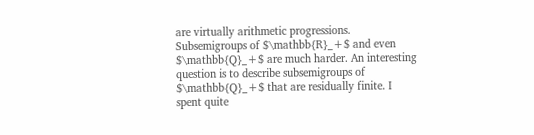are virtually arithmetic progressions. Subsemigroups of $\mathbb{R}_+$ and even $\mathbb{Q}_+$ are much harder. An interesting question is to describe subsemigroups of $\mathbb{Q}_+$ that are residually finite. I spent quite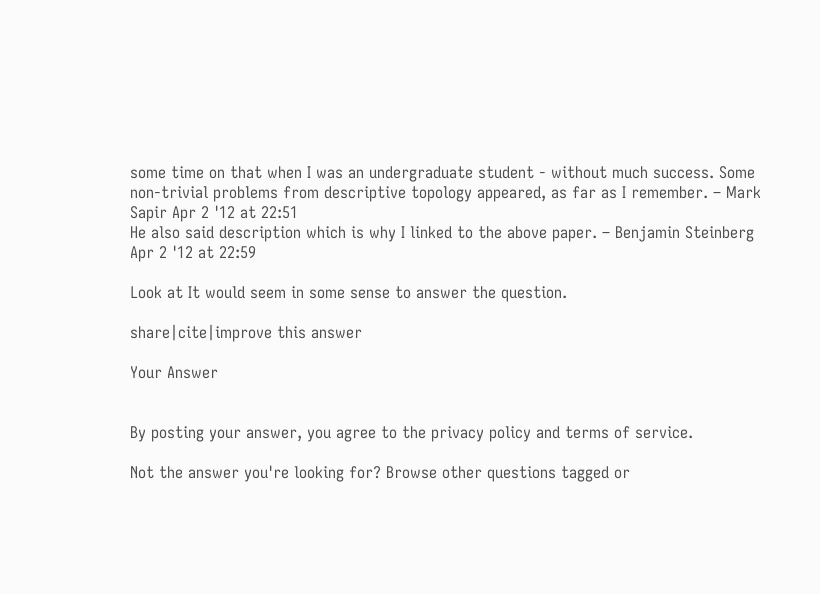some time on that when I was an undergraduate student - without much success. Some non-trivial problems from descriptive topology appeared, as far as I remember. – Mark Sapir Apr 2 '12 at 22:51
He also said description which is why I linked to the above paper. – Benjamin Steinberg Apr 2 '12 at 22:59

Look at It would seem in some sense to answer the question.

share|cite|improve this answer

Your Answer


By posting your answer, you agree to the privacy policy and terms of service.

Not the answer you're looking for? Browse other questions tagged or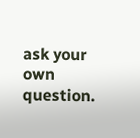ask your own question.